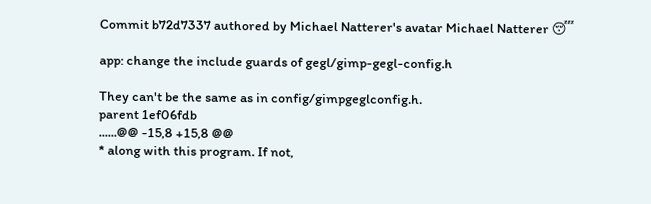Commit b72d7337 authored by Michael Natterer's avatar Michael Natterer 😴

app: change the include guards of gegl/gimp-gegl-config.h

They can't be the same as in config/gimpgeglconfig.h.
parent 1ef06fdb
......@@ -15,8 +15,8 @@
* along with this program. If not,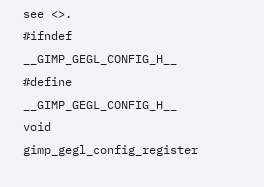see <>.
#ifndef __GIMP_GEGL_CONFIG_H__
#define __GIMP_GEGL_CONFIG_H__
void gimp_gegl_config_register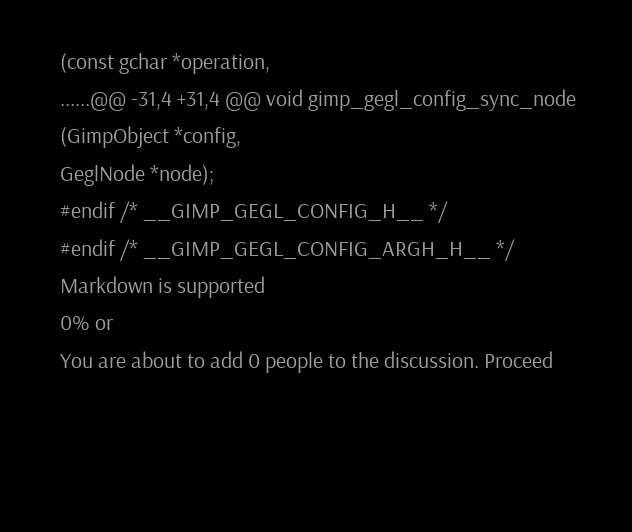(const gchar *operation,
......@@ -31,4 +31,4 @@ void gimp_gegl_config_sync_node (GimpObject *config,
GeglNode *node);
#endif /* __GIMP_GEGL_CONFIG_H__ */
#endif /* __GIMP_GEGL_CONFIG_ARGH_H__ */
Markdown is supported
0% or
You are about to add 0 people to the discussion. Proceed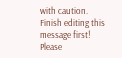with caution.
Finish editing this message first!
Please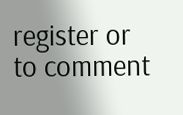register or to comment